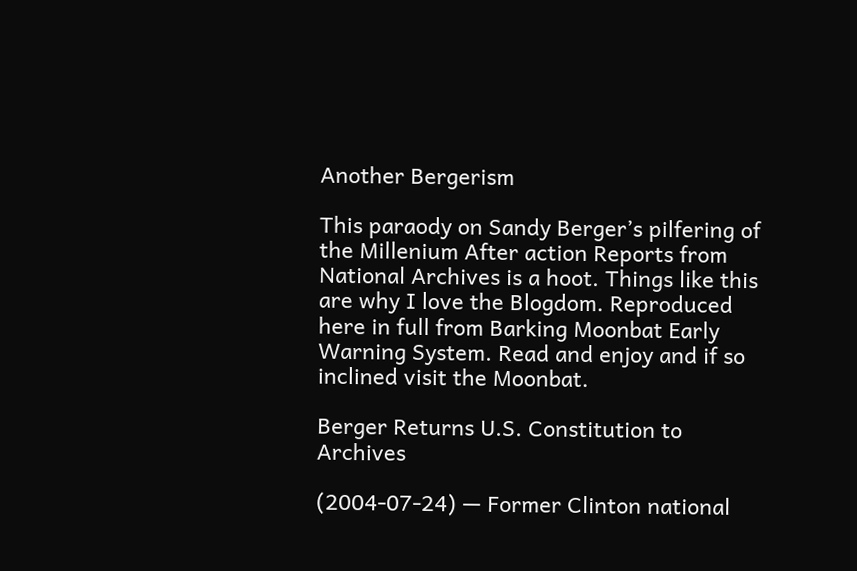Another Bergerism

This paraody on Sandy Berger’s pilfering of the Millenium After action Reports from National Archives is a hoot. Things like this are why I love the Blogdom. Reproduced here in full from Barking Moonbat Early Warning System. Read and enjoy and if so inclined visit the Moonbat.

Berger Returns U.S. Constitution to Archives

(2004-07-24) — Former Clinton national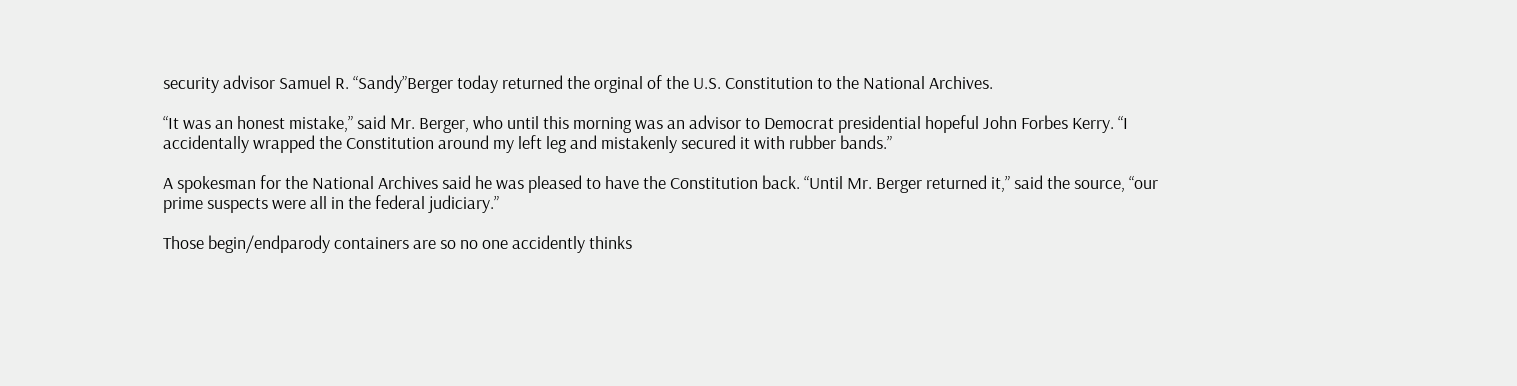security advisor Samuel R. “Sandy”Berger today returned the orginal of the U.S. Constitution to the National Archives.

“It was an honest mistake,” said Mr. Berger, who until this morning was an advisor to Democrat presidential hopeful John Forbes Kerry. “I accidentally wrapped the Constitution around my left leg and mistakenly secured it with rubber bands.”

A spokesman for the National Archives said he was pleased to have the Constitution back. “Until Mr. Berger returned it,” said the source, “our prime suspects were all in the federal judiciary.”

Those begin/endparody containers are so no one accidently thinks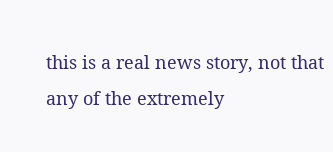this is a real news story, not that any of the extremely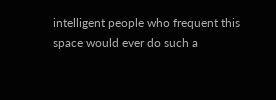intelligent people who frequent this space would ever do such a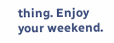thing. Enjoy your weekend.